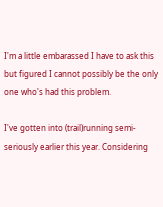I'm a little embarassed I have to ask this but figured I cannot possibly be the only one who's had this problem.

I've gotten into (trail)running semi-seriously earlier this year. Considering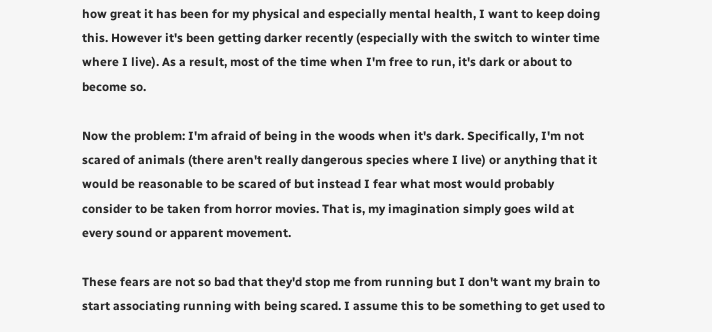how great it has been for my physical and especially mental health, I want to keep doing this. However it's been getting darker recently (especially with the switch to winter time where I live). As a result, most of the time when I'm free to run, it's dark or about to become so.

Now the problem: I'm afraid of being in the woods when it's dark. Specifically, I'm not scared of animals (there aren't really dangerous species where I live) or anything that it would be reasonable to be scared of but instead I fear what most would probably consider to be taken from horror movies. That is, my imagination simply goes wild at every sound or apparent movement.

These fears are not so bad that they'd stop me from running but I don't want my brain to start associating running with being scared. I assume this to be something to get used to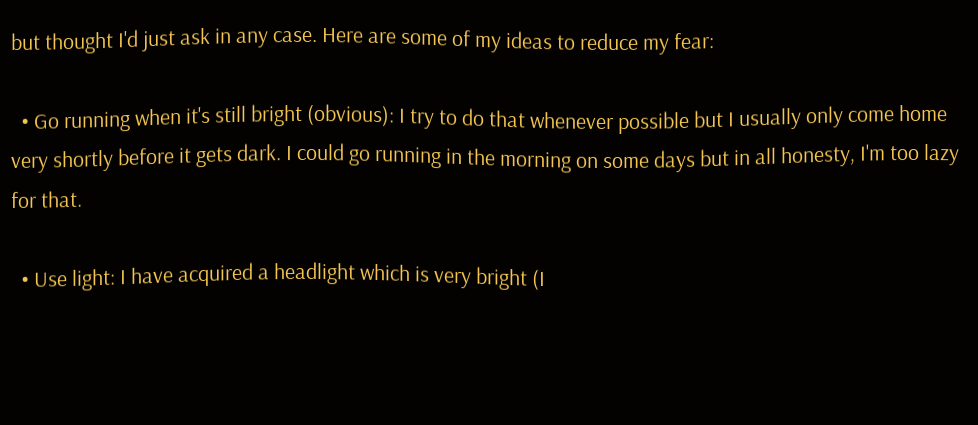but thought I'd just ask in any case. Here are some of my ideas to reduce my fear:

  • Go running when it's still bright (obvious): I try to do that whenever possible but I usually only come home very shortly before it gets dark. I could go running in the morning on some days but in all honesty, I'm too lazy for that.

  • Use light: I have acquired a headlight which is very bright (I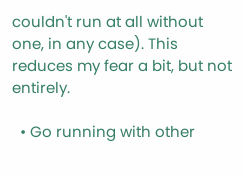couldn't run at all without one, in any case). This reduces my fear a bit, but not entirely.

  • Go running with other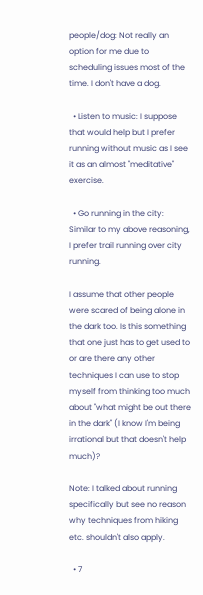people/dog: Not really an option for me due to scheduling issues most of the time. I don't have a dog.

  • Listen to music: I suppose that would help but I prefer running without music as I see it as an almost "meditative" exercise.

  • Go running in the city: Similar to my above reasoning, I prefer trail running over city running.

I assume that other people were scared of being alone in the dark too. Is this something that one just has to get used to or are there any other techniques I can use to stop myself from thinking too much about "what might be out there in the dark" (I know I'm being irrational but that doesn't help much)?

Note: I talked about running specifically but see no reason why techniques from hiking etc. shouldn't also apply.

  • 7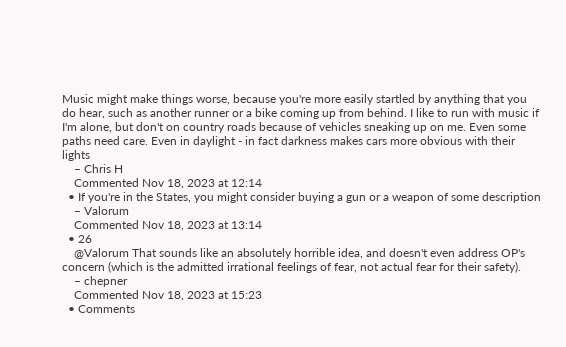Music might make things worse, because you're more easily startled by anything that you do hear, such as another runner or a bike coming up from behind. I like to run with music if I'm alone, but don't on country roads because of vehicles sneaking up on me. Even some paths need care. Even in daylight - in fact darkness makes cars more obvious with their lights
    – Chris H
    Commented Nov 18, 2023 at 12:14
  • If you're in the States, you might consider buying a gun or a weapon of some description
    – Valorum
    Commented Nov 18, 2023 at 13:14
  • 26
    @Valorum That sounds like an absolutely horrible idea, and doesn't even address OP's concern (which is the admitted irrational feelings of fear, not actual fear for their safety).
    – chepner
    Commented Nov 18, 2023 at 15:23
  • Comments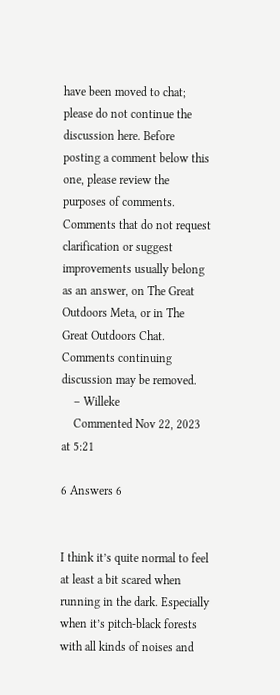have been moved to chat; please do not continue the discussion here. Before posting a comment below this one, please review the purposes of comments. Comments that do not request clarification or suggest improvements usually belong as an answer, on The Great Outdoors Meta, or in The Great Outdoors Chat. Comments continuing discussion may be removed.
    – Willeke
    Commented Nov 22, 2023 at 5:21

6 Answers 6


I think it’s quite normal to feel at least a bit scared when running in the dark. Especially when it’s pitch-black forests with all kinds of noises and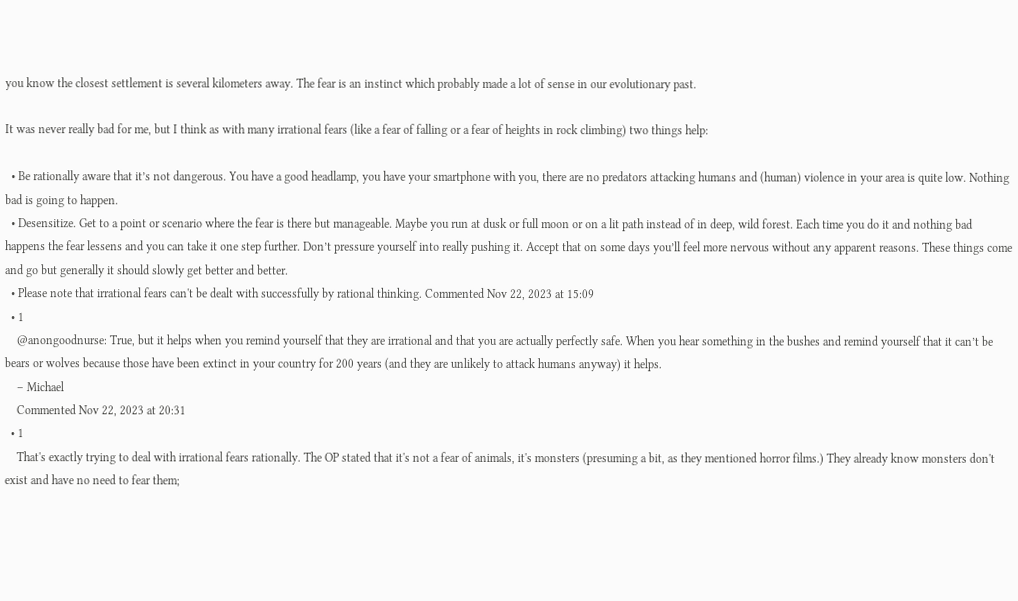you know the closest settlement is several kilometers away. The fear is an instinct which probably made a lot of sense in our evolutionary past.

It was never really bad for me, but I think as with many irrational fears (like a fear of falling or a fear of heights in rock climbing) two things help:

  • Be rationally aware that it’s not dangerous. You have a good headlamp, you have your smartphone with you, there are no predators attacking humans and (human) violence in your area is quite low. Nothing bad is going to happen.
  • Desensitize. Get to a point or scenario where the fear is there but manageable. Maybe you run at dusk or full moon or on a lit path instead of in deep, wild forest. Each time you do it and nothing bad happens the fear lessens and you can take it one step further. Don’t pressure yourself into really pushing it. Accept that on some days you’ll feel more nervous without any apparent reasons. These things come and go but generally it should slowly get better and better.
  • Please note that irrational fears can't be dealt with successfully by rational thinking. Commented Nov 22, 2023 at 15:09
  • 1
    @anongoodnurse: True, but it helps when you remind yourself that they are irrational and that you are actually perfectly safe. When you hear something in the bushes and remind yourself that it can’t be bears or wolves because those have been extinct in your country for 200 years (and they are unlikely to attack humans anyway) it helps.
    – Michael
    Commented Nov 22, 2023 at 20:31
  • 1
    That's exactly trying to deal with irrational fears rationally. The OP stated that it's not a fear of animals, it's monsters (presuming a bit, as they mentioned horror films.) They already know monsters don't exist and have no need to fear them;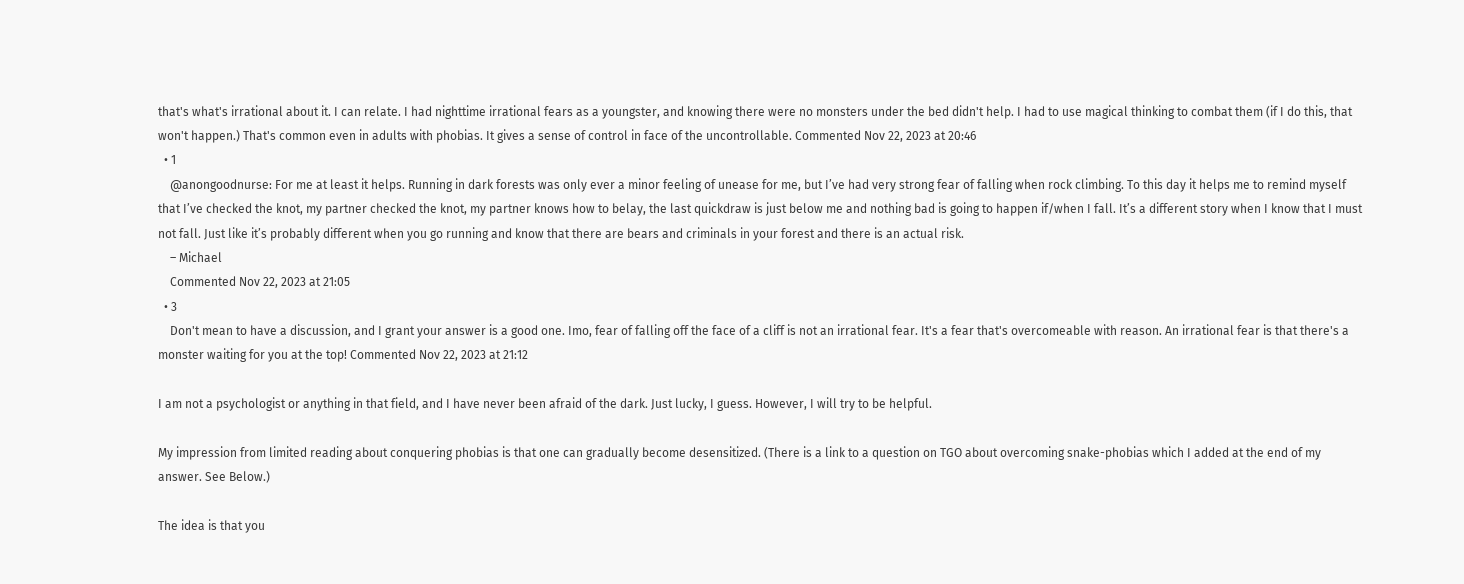that's what's irrational about it. I can relate. I had nighttime irrational fears as a youngster, and knowing there were no monsters under the bed didn't help. I had to use magical thinking to combat them (if I do this, that won't happen.) That's common even in adults with phobias. It gives a sense of control in face of the uncontrollable. Commented Nov 22, 2023 at 20:46
  • 1
    @anongoodnurse: For me at least it helps. Running in dark forests was only ever a minor feeling of unease for me, but I’ve had very strong fear of falling when rock climbing. To this day it helps me to remind myself that I’ve checked the knot, my partner checked the knot, my partner knows how to belay, the last quickdraw is just below me and nothing bad is going to happen if/when I fall. It’s a different story when I know that I must not fall. Just like it’s probably different when you go running and know that there are bears and criminals in your forest and there is an actual risk.
    – Michael
    Commented Nov 22, 2023 at 21:05
  • 3
    Don't mean to have a discussion, and I grant your answer is a good one. Imo, fear of falling off the face of a cliff is not an irrational fear. It's a fear that's overcomeable with reason. An irrational fear is that there's a monster waiting for you at the top! Commented Nov 22, 2023 at 21:12

I am not a psychologist or anything in that field, and I have never been afraid of the dark. Just lucky, I guess. However, I will try to be helpful.

My impression from limited reading about conquering phobias is that one can gradually become desensitized. (There is a link to a question on TGO about overcoming snake-phobias which I added at the end of my answer. See Below.)

The idea is that you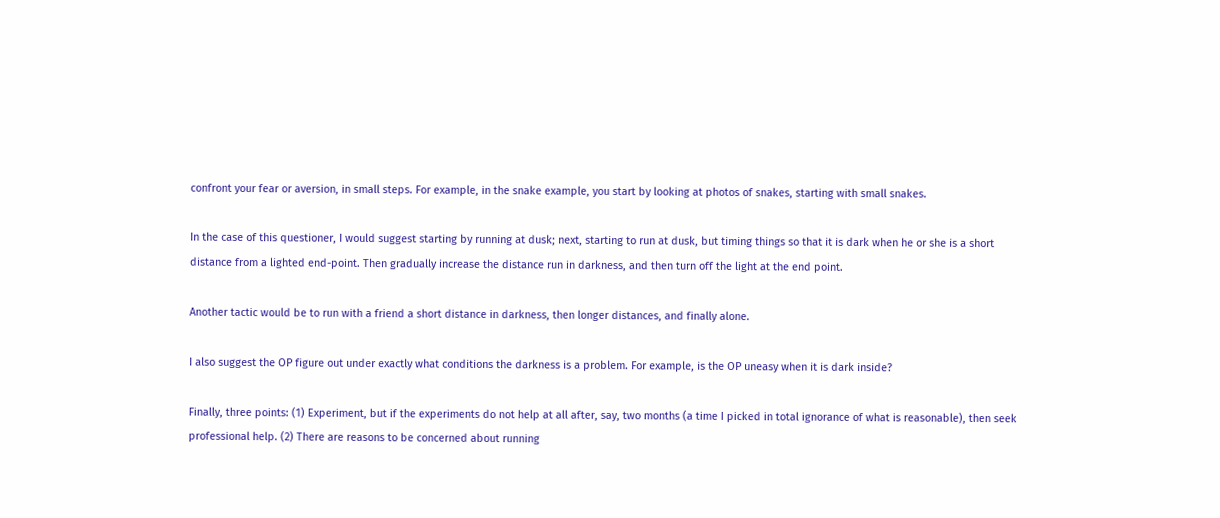confront your fear or aversion, in small steps. For example, in the snake example, you start by looking at photos of snakes, starting with small snakes.

In the case of this questioner, I would suggest starting by running at dusk; next, starting to run at dusk, but timing things so that it is dark when he or she is a short distance from a lighted end-point. Then gradually increase the distance run in darkness, and then turn off the light at the end point.

Another tactic would be to run with a friend a short distance in darkness, then longer distances, and finally alone.

I also suggest the OP figure out under exactly what conditions the darkness is a problem. For example, is the OP uneasy when it is dark inside?

Finally, three points: (1) Experiment, but if the experiments do not help at all after, say, two months (a time I picked in total ignorance of what is reasonable), then seek professional help. (2) There are reasons to be concerned about running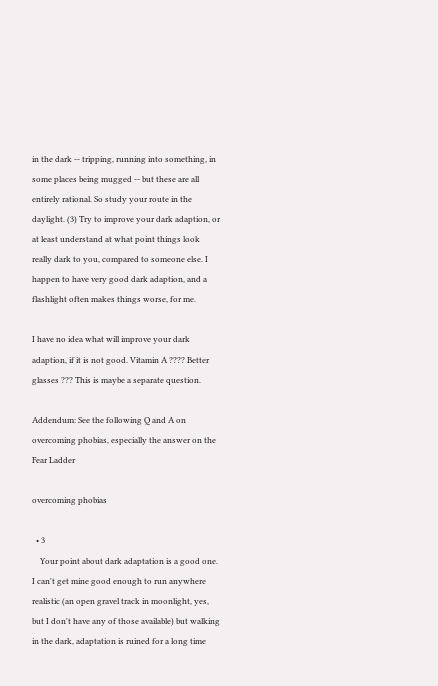in the dark -- tripping, running into something, in some places being mugged -- but these are all entirely rational. So study your route in the daylight. (3) Try to improve your dark adaption, or at least understand at what point things look really dark to you, compared to someone else. I happen to have very good dark adaption, and a flashlight often makes things worse, for me.

I have no idea what will improve your dark adaption, if it is not good. Vitamin A ???? Better glasses ??? This is maybe a separate question.

Addendum: See the following Q and A on overcoming phobias, especially the answer on the Fear Ladder

overcoming phobias

  • 3
    Your point about dark adaptation is a good one. I can't get mine good enough to run anywhere realistic (an open gravel track in moonlight, yes, but I don't have any of those available) but walking in the dark, adaptation is ruined for a long time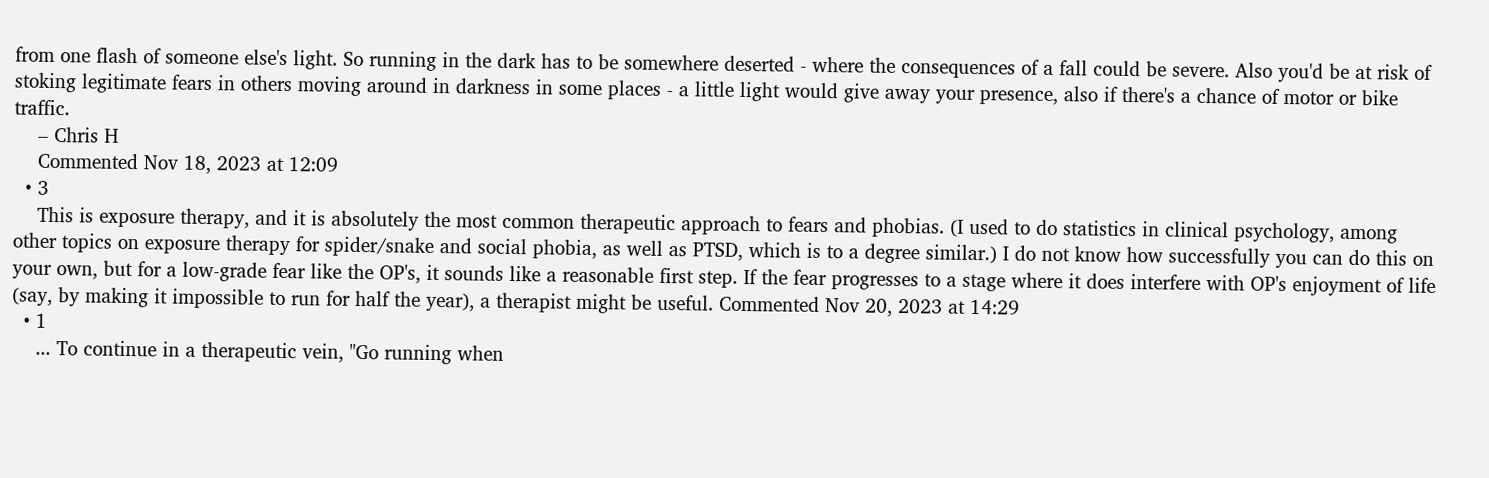from one flash of someone else's light. So running in the dark has to be somewhere deserted - where the consequences of a fall could be severe. Also you'd be at risk of stoking legitimate fears in others moving around in darkness in some places - a little light would give away your presence, also if there's a chance of motor or bike traffic.
    – Chris H
    Commented Nov 18, 2023 at 12:09
  • 3
    This is exposure therapy, and it is absolutely the most common therapeutic approach to fears and phobias. (I used to do statistics in clinical psychology, among other topics on exposure therapy for spider/snake and social phobia, as well as PTSD, which is to a degree similar.) I do not know how successfully you can do this on your own, but for a low-grade fear like the OP's, it sounds like a reasonable first step. If the fear progresses to a stage where it does interfere with OP's enjoyment of life (say, by making it impossible to run for half the year), a therapist might be useful. Commented Nov 20, 2023 at 14:29
  • 1
    ... To continue in a therapeutic vein, "Go running when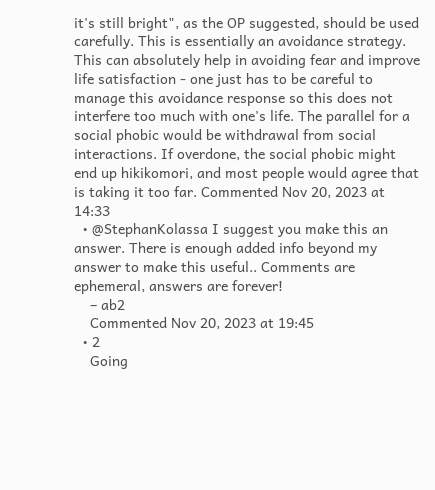it's still bright", as the OP suggested, should be used carefully. This is essentially an avoidance strategy. This can absolutely help in avoiding fear and improve life satisfaction - one just has to be careful to manage this avoidance response so this does not interfere too much with one's life. The parallel for a social phobic would be withdrawal from social interactions. If overdone, the social phobic might end up hikikomori, and most people would agree that is taking it too far. Commented Nov 20, 2023 at 14:33
  • @StephanKolassa I suggest you make this an answer. There is enough added info beyond my answer to make this useful.. Comments are ephemeral, answers are forever!
    – ab2
    Commented Nov 20, 2023 at 19:45
  • 2
    Going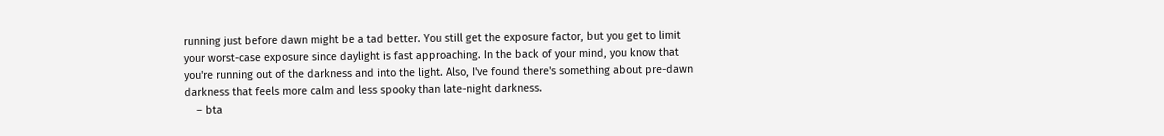running just before dawn might be a tad better. You still get the exposure factor, but you get to limit your worst-case exposure since daylight is fast approaching. In the back of your mind, you know that you're running out of the darkness and into the light. Also, I've found there's something about pre-dawn darkness that feels more calm and less spooky than late-night darkness.
    – bta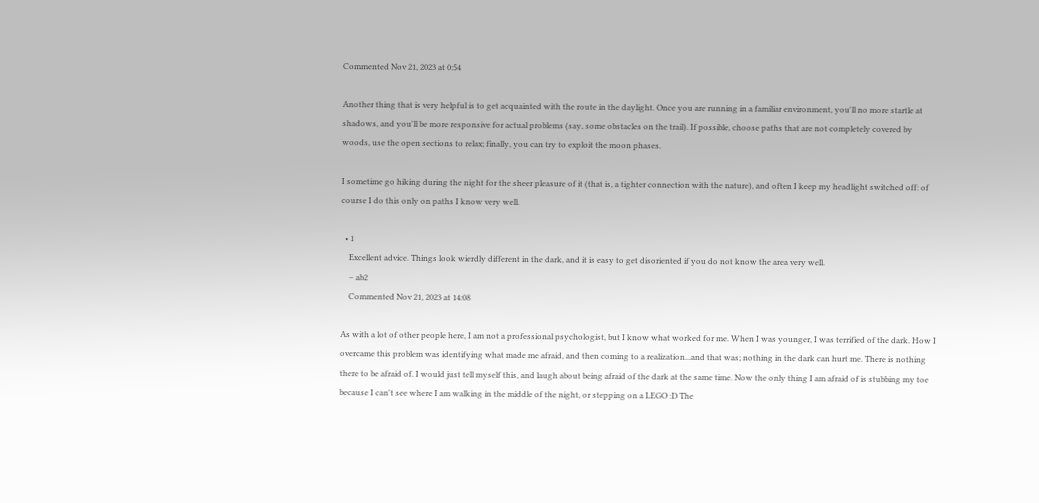Commented Nov 21, 2023 at 0:54

Another thing that is very helpful is to get acquainted with the route in the daylight. Once you are running in a familiar environment, you'll no more startle at shadows, and you'll be more responsive for actual problems (say, some obstacles on the trail). If possible, choose paths that are not completely covered by woods, use the open sections to relax; finally, you can try to exploit the moon phases.

I sometime go hiking during the night for the sheer pleasure of it (that is, a tighter connection with the nature), and often I keep my headlight switched off: of course I do this only on paths I know very well.

  • 1
    Excellent advice. Things look wierdly different in the dark, and it is easy to get disoriented if you do not know the area very well.
    – ab2
    Commented Nov 21, 2023 at 14:08

As with a lot of other people here, I am not a professional psychologist, but I know what worked for me. When I was younger, I was terrified of the dark. How I overcame this problem was identifying what made me afraid, and then coming to a realization...and that was; nothing in the dark can hurt me. There is nothing there to be afraid of. I would just tell myself this, and laugh about being afraid of the dark at the same time. Now the only thing I am afraid of is stubbing my toe because I can't see where I am walking in the middle of the night, or stepping on a LEGO :D The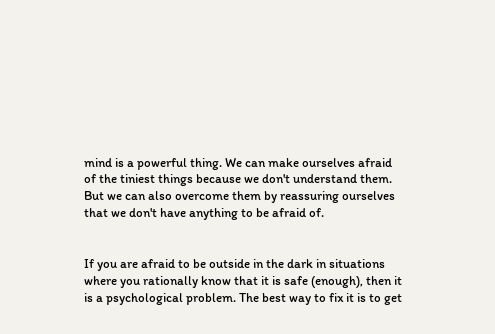mind is a powerful thing. We can make ourselves afraid of the tiniest things because we don't understand them. But we can also overcome them by reassuring ourselves that we don't have anything to be afraid of.


If you are afraid to be outside in the dark in situations where you rationally know that it is safe (enough), then it is a psychological problem. The best way to fix it is to get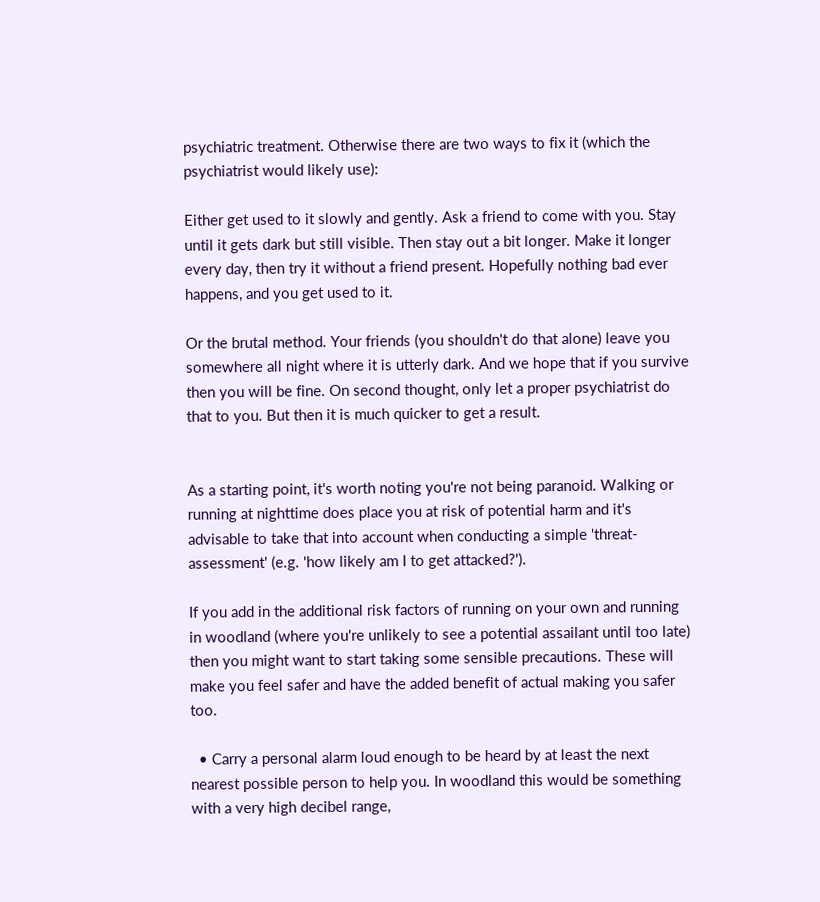psychiatric treatment. Otherwise there are two ways to fix it (which the psychiatrist would likely use):

Either get used to it slowly and gently. Ask a friend to come with you. Stay until it gets dark but still visible. Then stay out a bit longer. Make it longer every day, then try it without a friend present. Hopefully nothing bad ever happens, and you get used to it.

Or the brutal method. Your friends (you shouldn't do that alone) leave you somewhere all night where it is utterly dark. And we hope that if you survive then you will be fine. On second thought, only let a proper psychiatrist do that to you. But then it is much quicker to get a result.


As a starting point, it's worth noting you're not being paranoid. Walking or running at nighttime does place you at risk of potential harm and it's advisable to take that into account when conducting a simple 'threat-assessment' (e.g. 'how likely am I to get attacked?').

If you add in the additional risk factors of running on your own and running in woodland (where you're unlikely to see a potential assailant until too late) then you might want to start taking some sensible precautions. These will make you feel safer and have the added benefit of actual making you safer too.

  • Carry a personal alarm loud enough to be heard by at least the next nearest possible person to help you. In woodland this would be something with a very high decibel range,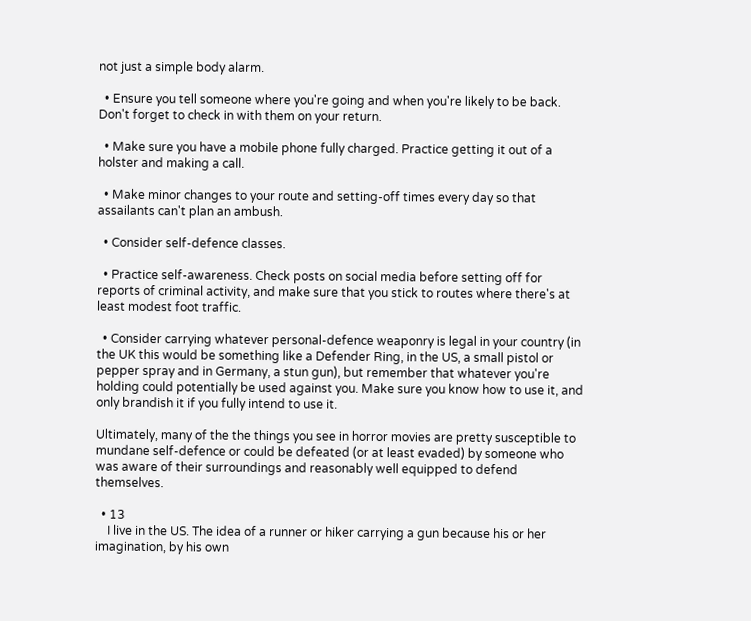not just a simple body alarm.

  • Ensure you tell someone where you're going and when you're likely to be back. Don't forget to check in with them on your return.

  • Make sure you have a mobile phone fully charged. Practice getting it out of a holster and making a call.

  • Make minor changes to your route and setting-off times every day so that assailants can't plan an ambush.

  • Consider self-defence classes.

  • Practice self-awareness. Check posts on social media before setting off for reports of criminal activity, and make sure that you stick to routes where there's at least modest foot traffic.

  • Consider carrying whatever personal-defence weaponry is legal in your country (in the UK this would be something like a Defender Ring, in the US, a small pistol or pepper spray and in Germany, a stun gun), but remember that whatever you're holding could potentially be used against you. Make sure you know how to use it, and only brandish it if you fully intend to use it.

Ultimately, many of the the things you see in horror movies are pretty susceptible to mundane self-defence or could be defeated (or at least evaded) by someone who was aware of their surroundings and reasonably well equipped to defend themselves.

  • 13
    I live in the US. The idea of a runner or hiker carrying a gun because his or her imagination, by his own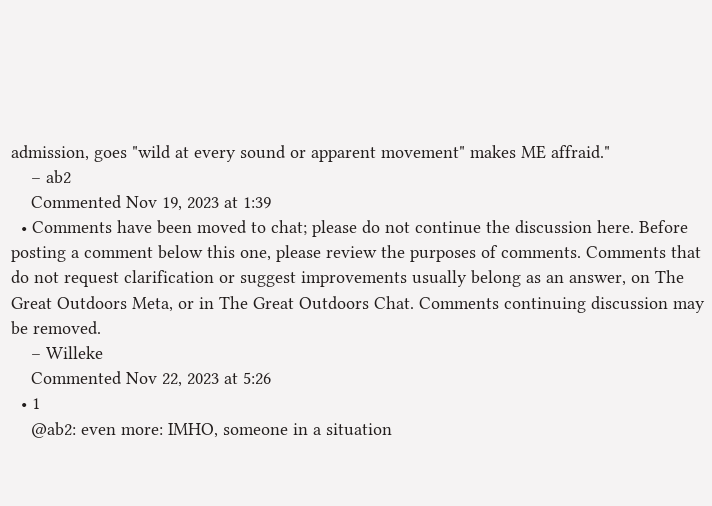admission, goes "wild at every sound or apparent movement" makes ME affraid."
    – ab2
    Commented Nov 19, 2023 at 1:39
  • Comments have been moved to chat; please do not continue the discussion here. Before posting a comment below this one, please review the purposes of comments. Comments that do not request clarification or suggest improvements usually belong as an answer, on The Great Outdoors Meta, or in The Great Outdoors Chat. Comments continuing discussion may be removed.
    – Willeke
    Commented Nov 22, 2023 at 5:26
  • 1
    @ab2: even more: IMHO, someone in a situation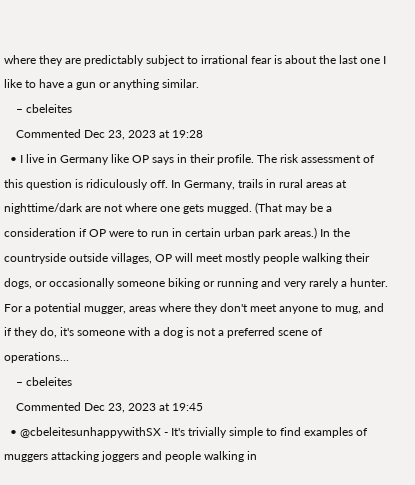where they are predictably subject to irrational fear is about the last one I like to have a gun or anything similar.
    – cbeleites
    Commented Dec 23, 2023 at 19:28
  • I live in Germany like OP says in their profile. The risk assessment of this question is ridiculously off. In Germany, trails in rural areas at nighttime/dark are not where one gets mugged. (That may be a consideration if OP were to run in certain urban park areas.) In the countryside outside villages, OP will meet mostly people walking their dogs, or occasionally someone biking or running and very rarely a hunter. For a potential mugger, areas where they don't meet anyone to mug, and if they do, it's someone with a dog is not a preferred scene of operations...
    – cbeleites
    Commented Dec 23, 2023 at 19:45
  • @cbeleitesunhappywithSX - It's trivially simple to find examples of muggers attacking joggers and people walking in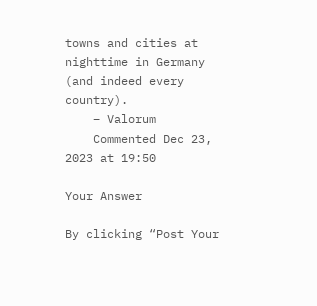towns and cities at nighttime in Germany (and indeed every country).
    – Valorum
    Commented Dec 23, 2023 at 19:50

Your Answer

By clicking “Post Your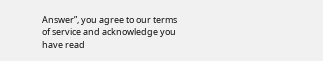Answer”, you agree to our terms of service and acknowledge you have read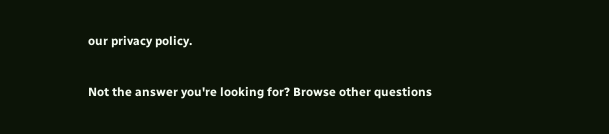our privacy policy.

Not the answer you're looking for? Browse other questions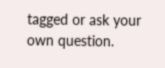tagged or ask your own question.